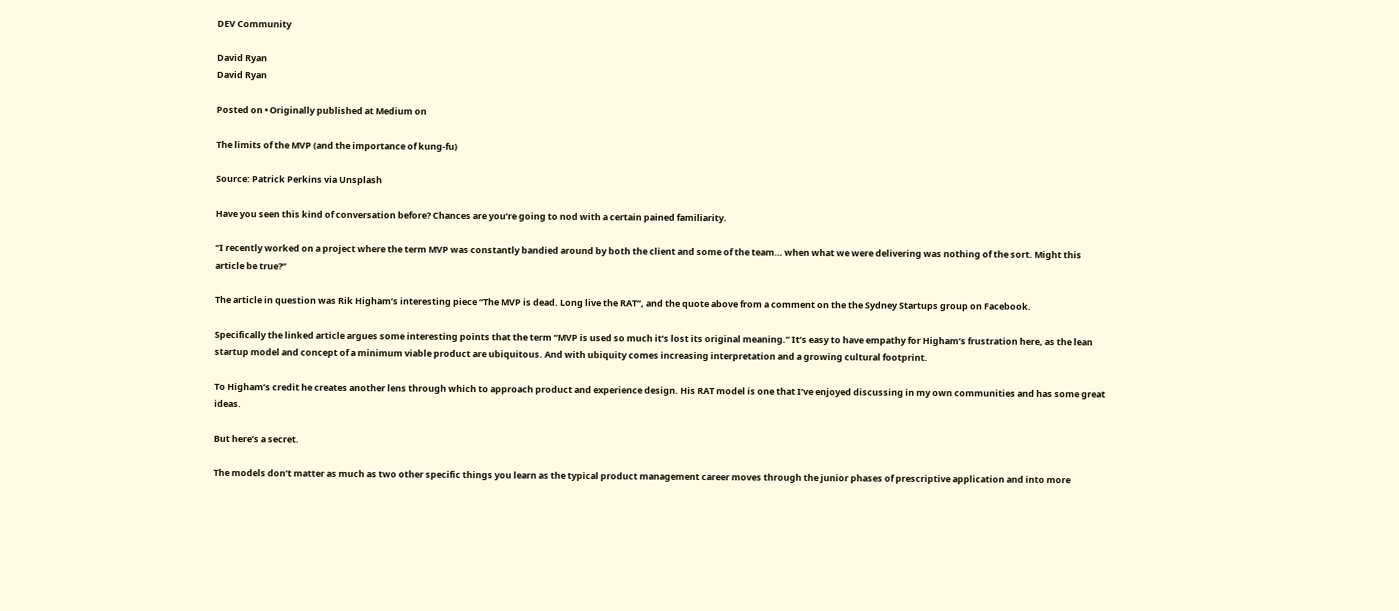DEV Community

David Ryan
David Ryan

Posted on • Originally published at Medium on

The limits of the MVP (and the importance of kung-fu)

Source: Patrick Perkins via Unsplash

Have you seen this kind of conversation before? Chances are you’re going to nod with a certain pained familiarity.

“I recently worked on a project where the term MVP was constantly bandied around by both the client and some of the team… when what we were delivering was nothing of the sort. Might this article be true?”

The article in question was Rik Higham’s interesting piece “The MVP is dead. Long live the RAT”, and the quote above from a comment on the the Sydney Startups group on Facebook.

Specifically the linked article argues some interesting points that the term “MVP is used so much it’s lost its original meaning.” It’s easy to have empathy for Higham’s frustration here, as the lean startup model and concept of a minimum viable product are ubiquitous. And with ubiquity comes increasing interpretation and a growing cultural footprint.

To Higham’s credit he creates another lens through which to approach product and experience design. His RAT model is one that I’ve enjoyed discussing in my own communities and has some great ideas.

But here’s a secret.

The models don’t matter as much as two other specific things you learn as the typical product management career moves through the junior phases of prescriptive application and into more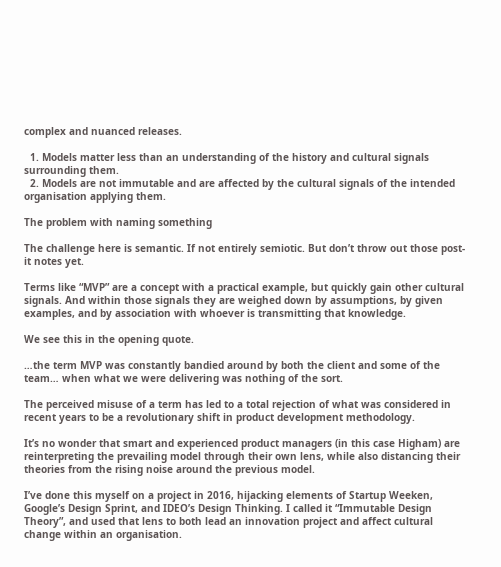complex and nuanced releases.

  1. Models matter less than an understanding of the history and cultural signals surrounding them.
  2. Models are not immutable and are affected by the cultural signals of the intended organisation applying them.

The problem with naming something

The challenge here is semantic. If not entirely semiotic. But don’t throw out those post-it notes yet.

Terms like “MVP” are a concept with a practical example, but quickly gain other cultural signals. And within those signals they are weighed down by assumptions, by given examples, and by association with whoever is transmitting that knowledge.

We see this in the opening quote.

…the term MVP was constantly bandied around by both the client and some of the team… when what we were delivering was nothing of the sort.

The perceived misuse of a term has led to a total rejection of what was considered in recent years to be a revolutionary shift in product development methodology.

It’s no wonder that smart and experienced product managers (in this case Higham) are reinterpreting the prevailing model through their own lens, while also distancing their theories from the rising noise around the previous model.

I’ve done this myself on a project in 2016, hijacking elements of Startup Weeken, Google’s Design Sprint, and IDEO’s Design Thinking. I called it “Immutable Design Theory”, and used that lens to both lead an innovation project and affect cultural change within an organisation.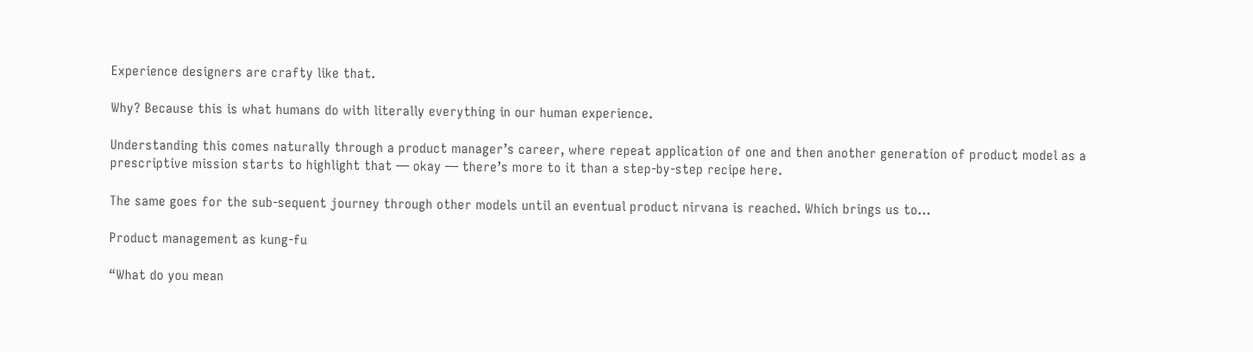Experience designers are crafty like that.

Why? Because this is what humans do with literally everything in our human experience.

Understanding this comes naturally through a product manager’s career, where repeat application of one and then another generation of product model as a prescriptive mission starts to highlight that — okay — there’s more to it than a step-by-step recipe here.

The same goes for the sub-sequent journey through other models until an eventual product nirvana is reached. Which brings us to…

Product management as kung-fu

“What do you mean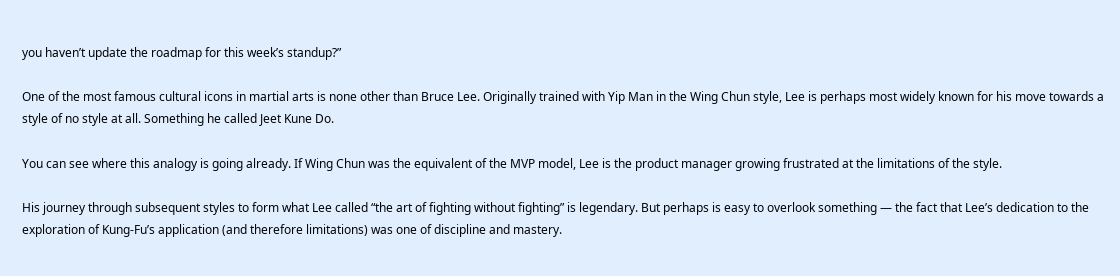you haven’t update the roadmap for this week’s standup?”

One of the most famous cultural icons in martial arts is none other than Bruce Lee. Originally trained with Yip Man in the Wing Chun style, Lee is perhaps most widely known for his move towards a style of no style at all. Something he called Jeet Kune Do.

You can see where this analogy is going already. If Wing Chun was the equivalent of the MVP model, Lee is the product manager growing frustrated at the limitations of the style.

His journey through subsequent styles to form what Lee called “the art of fighting without fighting” is legendary. But perhaps is easy to overlook something — the fact that Lee’s dedication to the exploration of Kung-Fu’s application (and therefore limitations) was one of discipline and mastery.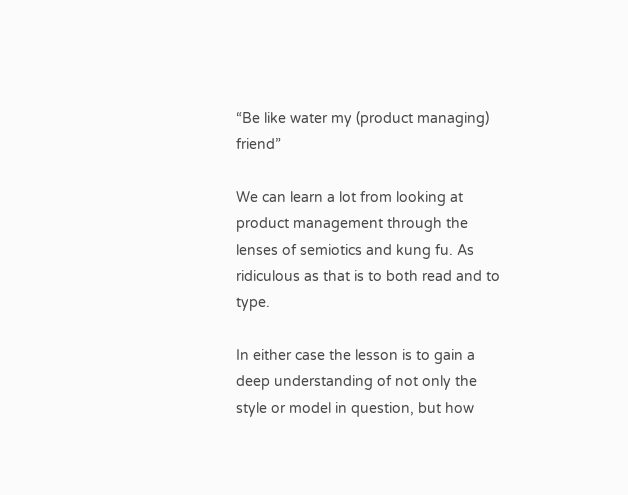“Be like water my (product managing) friend”

We can learn a lot from looking at product management through the lenses of semiotics and kung fu. As ridiculous as that is to both read and to type.

In either case the lesson is to gain a deep understanding of not only the style or model in question, but how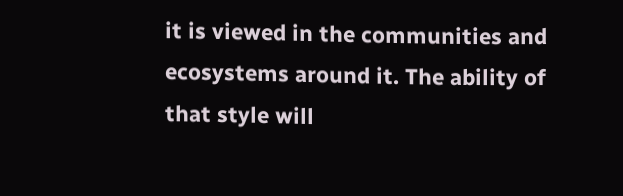it is viewed in the communities and ecosystems around it. The ability of that style will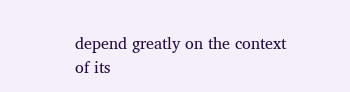depend greatly on the context of its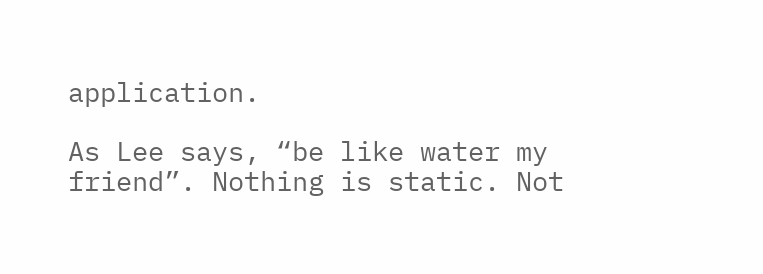application.

As Lee says, “be like water my friend”. Nothing is static. Not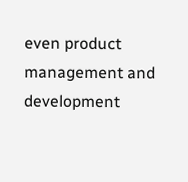even product management and development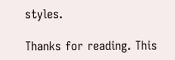styles.

Thanks for reading. This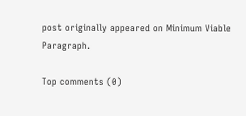post originally appeared on Minimum Viable Paragraph.

Top comments (0)